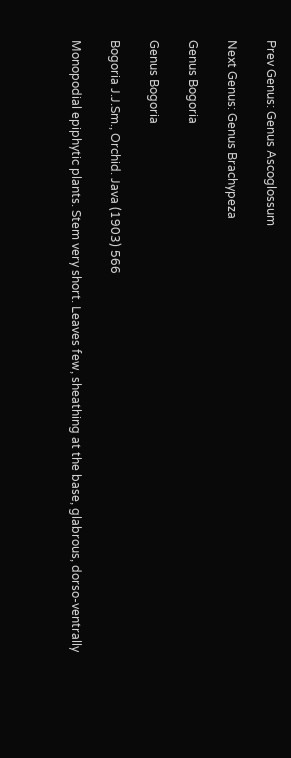Prev Genus: Genus Ascoglossum

Next Genus: Genus Brachypeza

Genus Bogoria

Genus Bogoria

Bogoria J.J.Sm., Orchid. Java (1903) 566

Monopodial epiphytic plants. Stem very short. Leaves few, sheathing at the base, glabrous, dorso-ventrally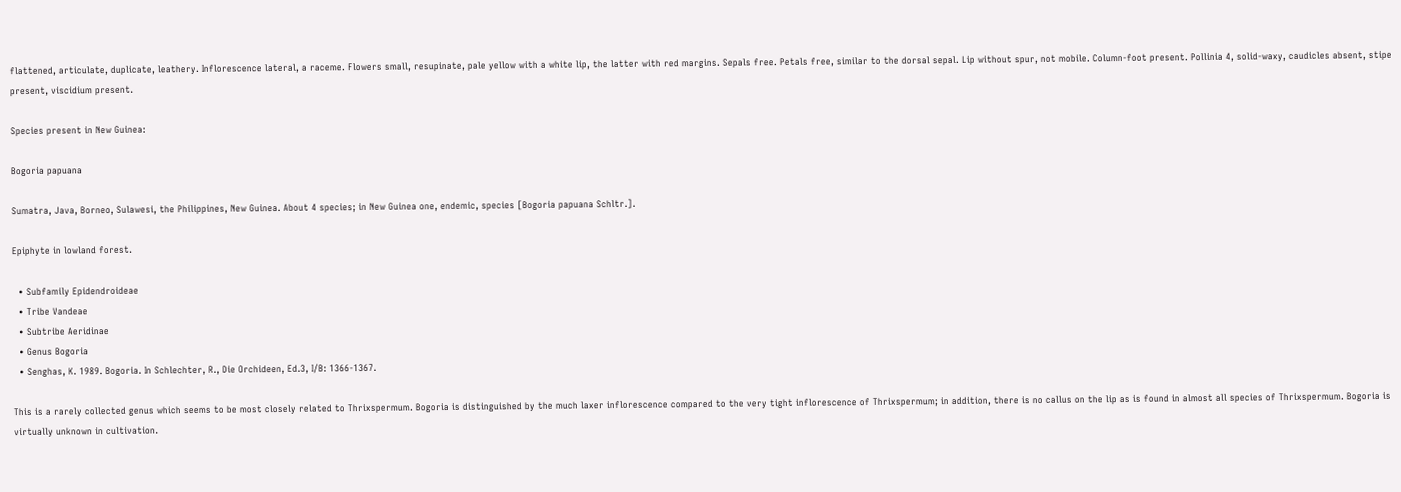flattened, articulate, duplicate, leathery. Inflorescence lateral, a raceme. Flowers small, resupinate, pale yellow with a white lip, the latter with red margins. Sepals free. Petals free, similar to the dorsal sepal. Lip without spur, not mobile. Column-foot present. Pollinia 4, solid-waxy, caudicles absent, stipe present, viscidium present.

Species present in New Guinea:

Bogoria papuana

Sumatra, Java, Borneo, Sulawesi, the Philippines, New Guinea. About 4 species; in New Guinea one, endemic, species [Bogoria papuana Schltr.].

Epiphyte in lowland forest.

  • Subfamily Epidendroideae
  • Tribe Vandeae
  • Subtribe Aeridinae
  • Genus Bogoria
  • Senghas, K. 1989. Bogoria. In Schlechter, R., Die Orchideen, Ed.3, I/B: 1366-1367.

This is a rarely collected genus which seems to be most closely related to Thrixspermum. Bogoria is distinguished by the much laxer inflorescence compared to the very tight inflorescence of Thrixspermum; in addition, there is no callus on the lip as is found in almost all species of Thrixspermum. Bogoria is virtually unknown in cultivation.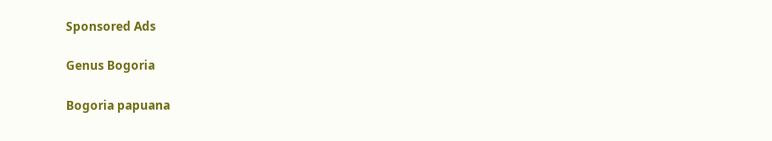Sponsored Ads

Genus Bogoria

Bogoria papuana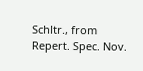Schltr., from Repert. Spec. Nov.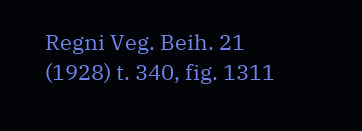Regni Veg. Beih. 21 (1928) t. 340, fig. 1311